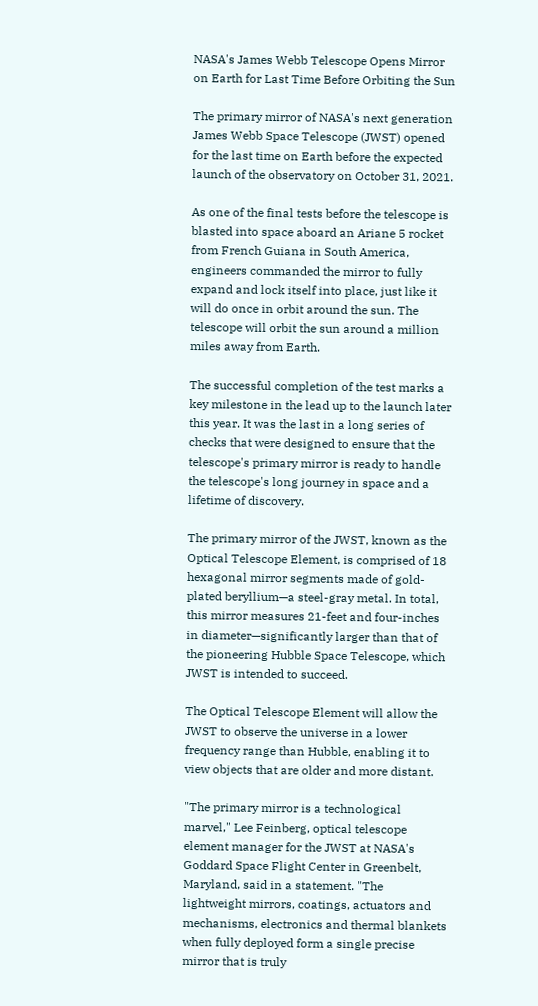NASA's James Webb Telescope Opens Mirror on Earth for Last Time Before Orbiting the Sun

The primary mirror of NASA's next generation James Webb Space Telescope (JWST) opened for the last time on Earth before the expected launch of the observatory on October 31, 2021.

As one of the final tests before the telescope is blasted into space aboard an Ariane 5 rocket from French Guiana in South America, engineers commanded the mirror to fully expand and lock itself into place, just like it will do once in orbit around the sun. The telescope will orbit the sun around a million miles away from Earth.

The successful completion of the test marks a key milestone in the lead up to the launch later this year. It was the last in a long series of checks that were designed to ensure that the telescope's primary mirror is ready to handle the telescope's long journey in space and a lifetime of discovery.

The primary mirror of the JWST, known as the Optical Telescope Element, is comprised of 18 hexagonal mirror segments made of gold-plated beryllium—a steel-gray metal. In total, this mirror measures 21-feet and four-inches in diameter—significantly larger than that of the pioneering Hubble Space Telescope, which JWST is intended to succeed.

The Optical Telescope Element will allow the JWST to observe the universe in a lower frequency range than Hubble, enabling it to view objects that are older and more distant.

"The primary mirror is a technological marvel," Lee Feinberg, optical telescope element manager for the JWST at NASA's Goddard Space Flight Center in Greenbelt, Maryland, said in a statement. "The lightweight mirrors, coatings, actuators and mechanisms, electronics and thermal blankets when fully deployed form a single precise mirror that is truly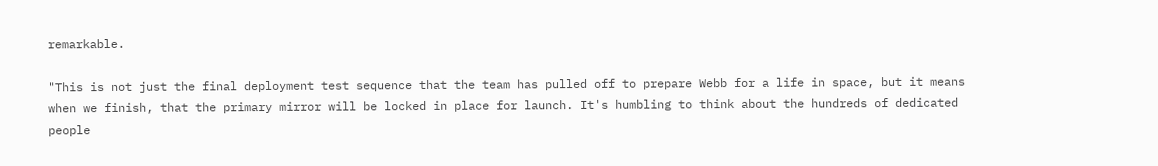remarkable.

"This is not just the final deployment test sequence that the team has pulled off to prepare Webb for a life in space, but it means when we finish, that the primary mirror will be locked in place for launch. It's humbling to think about the hundreds of dedicated people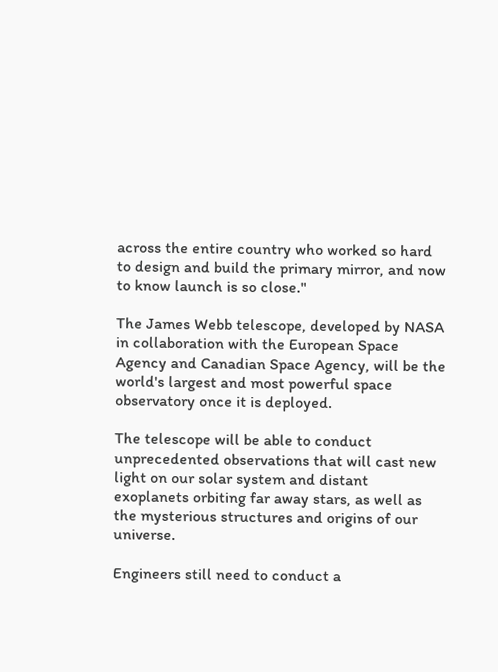across the entire country who worked so hard to design and build the primary mirror, and now to know launch is so close."

The James Webb telescope, developed by NASA in collaboration with the European Space Agency and Canadian Space Agency, will be the world's largest and most powerful space observatory once it is deployed.

The telescope will be able to conduct unprecedented observations that will cast new light on our solar system and distant exoplanets orbiting far away stars, as well as the mysterious structures and origins of our universe.

Engineers still need to conduct a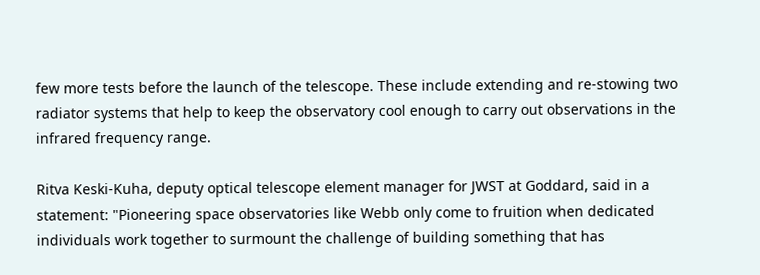few more tests before the launch of the telescope. These include extending and re-stowing two radiator systems that help to keep the observatory cool enough to carry out observations in the infrared frequency range.

Ritva Keski-Kuha, deputy optical telescope element manager for JWST at Goddard, said in a statement: "Pioneering space observatories like Webb only come to fruition when dedicated individuals work together to surmount the challenge of building something that has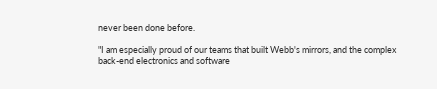never been done before.

"I am especially proud of our teams that built Webb's mirrors, and the complex back-end electronics and software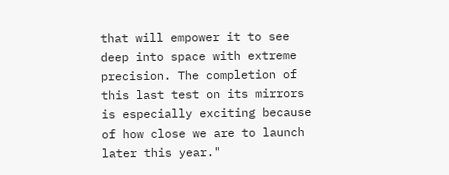that will empower it to see deep into space with extreme precision. The completion of this last test on its mirrors is especially exciting because of how close we are to launch later this year."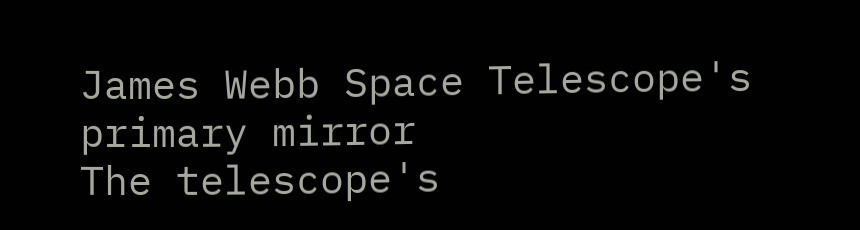James Webb Space Telescope's primary mirror
The telescope's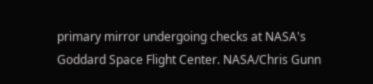primary mirror undergoing checks at NASA's Goddard Space Flight Center. NASA/Chris Gunn